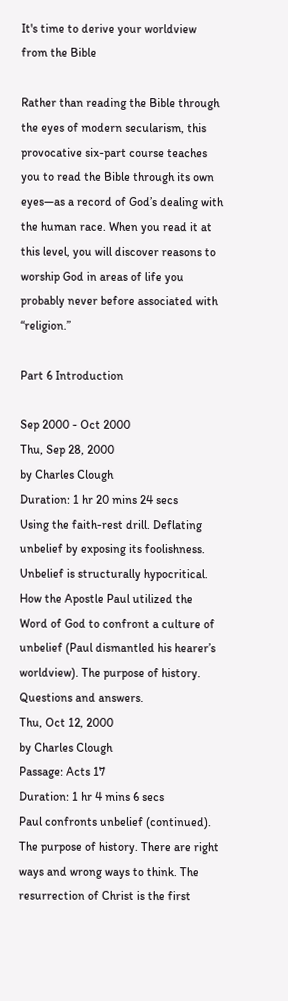It's time to derive your worldview from the Bible

Rather than reading the Bible through the eyes of modern secularism, this provocative six-part course teaches you to read the Bible through its own eyes—as a record of God’s dealing with the human race. When you read it at this level, you will discover reasons to worship God in areas of life you probably never before associated with “religion.”

Part 6 Introduction

Sep 2000 - Oct 2000
Thu, Sep 28, 2000
by Charles Clough
Duration: 1 hr 20 mins 24 secs
Using the faith-rest drill. Deflating unbelief by exposing its foolishness. Unbelief is structurally hypocritical. How the Apostle Paul utilized the Word of God to confront a culture of unbelief (Paul dismantled his hearer’s worldview). The purpose of history. Questions and answers.
Thu, Oct 12, 2000
by Charles Clough
Passage: Acts 17
Duration: 1 hr 4 mins 6 secs
Paul confronts unbelief (continued). The purpose of history. There are right ways and wrong ways to think. The resurrection of Christ is the first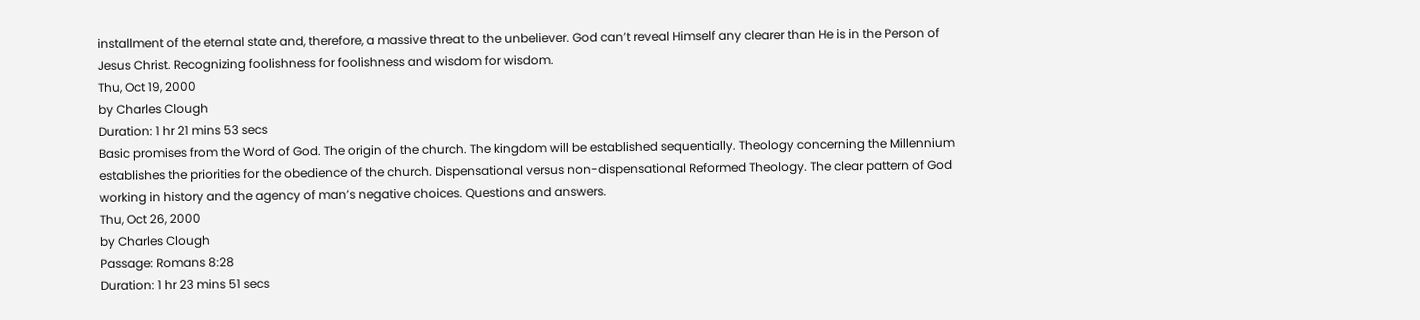installment of the eternal state and, therefore, a massive threat to the unbeliever. God can’t reveal Himself any clearer than He is in the Person of Jesus Christ. Recognizing foolishness for foolishness and wisdom for wisdom.
Thu, Oct 19, 2000
by Charles Clough
Duration: 1 hr 21 mins 53 secs
Basic promises from the Word of God. The origin of the church. The kingdom will be established sequentially. Theology concerning the Millennium establishes the priorities for the obedience of the church. Dispensational versus non-dispensational Reformed Theology. The clear pattern of God working in history and the agency of man’s negative choices. Questions and answers.
Thu, Oct 26, 2000
by Charles Clough
Passage: Romans 8:28
Duration: 1 hr 23 mins 51 secs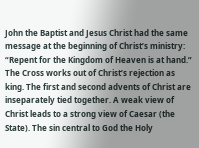John the Baptist and Jesus Christ had the same message at the beginning of Christ’s ministry: “Repent for the Kingdom of Heaven is at hand.” The Cross works out of Christ’s rejection as king. The first and second advents of Christ are inseparately tied together. A weak view of Christ leads to a strong view of Caesar (the State). The sin central to God the Holy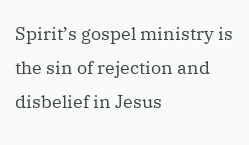Spirit’s gospel ministry is the sin of rejection and disbelief in Jesus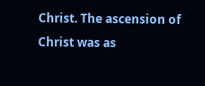Christ. The ascension of Christ was as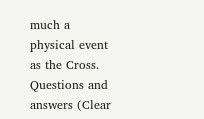much a physical event as the Cross. Questions and answers (Clear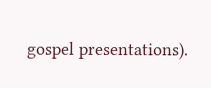gospel presentations).